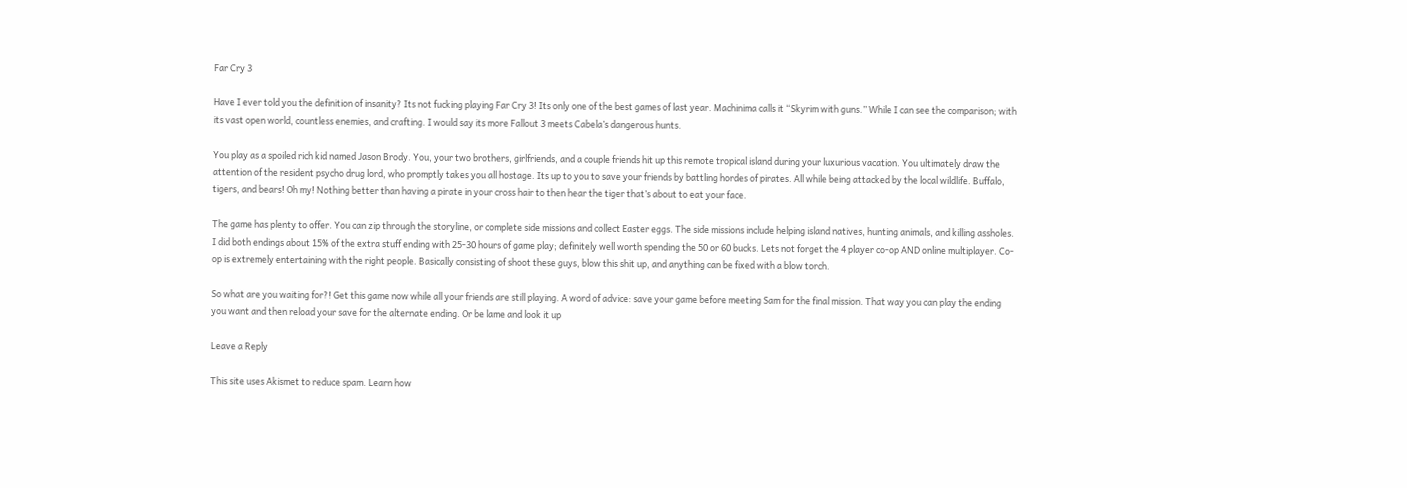Far Cry 3

Have I ever told you the definition of insanity? Its not fucking playing Far Cry 3! Its only one of the best games of last year. Machinima calls it “Skyrim with guns.” While I can see the comparison; with its vast open world, countless enemies, and crafting. I would say its more Fallout 3 meets Cabela’s dangerous hunts.

You play as a spoiled rich kid named Jason Brody. You, your two brothers, girlfriends, and a couple friends hit up this remote tropical island during your luxurious vacation. You ultimately draw the attention of the resident psycho drug lord, who promptly takes you all hostage. Its up to you to save your friends by battling hordes of pirates. All while being attacked by the local wildlife. Buffalo, tigers, and bears! Oh my! Nothing better than having a pirate in your cross hair to then hear the tiger that’s about to eat your face.

The game has plenty to offer. You can zip through the storyline, or complete side missions and collect Easter eggs. The side missions include helping island natives, hunting animals, and killing assholes. I did both endings about 15% of the extra stuff ending with 25-30 hours of game play; definitely well worth spending the 50 or 60 bucks. Lets not forget the 4 player co-op AND online multiplayer. Co-op is extremely entertaining with the right people. Basically consisting of shoot these guys, blow this shit up, and anything can be fixed with a blow torch.

So what are you waiting for?! Get this game now while all your friends are still playing. A word of advice: save your game before meeting Sam for the final mission. That way you can play the ending you want and then reload your save for the alternate ending. Or be lame and look it up

Leave a Reply

This site uses Akismet to reduce spam. Learn how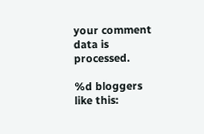your comment data is processed.

%d bloggers like this: